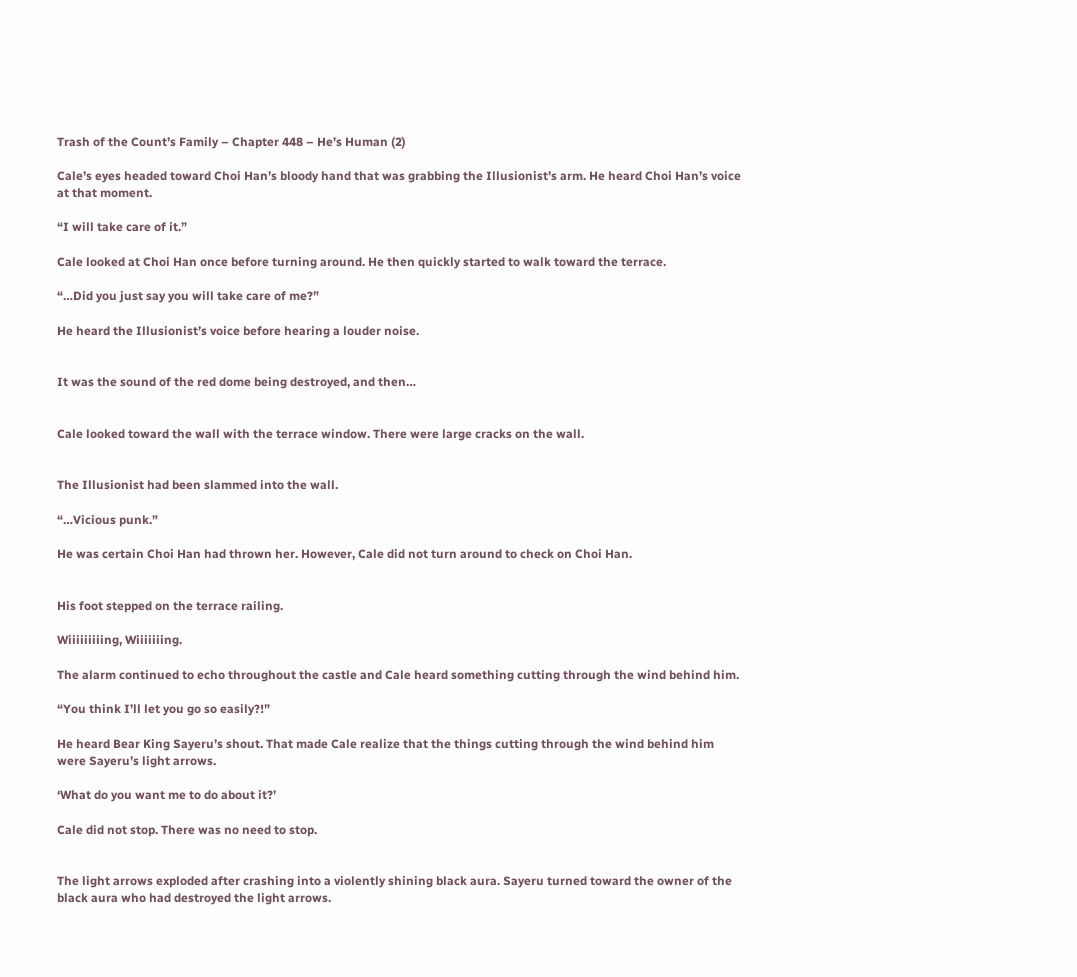Trash of the Count’s Family – Chapter 448 – He’s Human (2)

Cale’s eyes headed toward Choi Han’s bloody hand that was grabbing the Illusionist’s arm. He heard Choi Han’s voice at that moment.

“I will take care of it.”

Cale looked at Choi Han once before turning around. He then quickly started to walk toward the terrace.

“…Did you just say you will take care of me?”

He heard the Illusionist’s voice before hearing a louder noise.


It was the sound of the red dome being destroyed, and then…


Cale looked toward the wall with the terrace window. There were large cracks on the wall.


The Illusionist had been slammed into the wall.

“…Vicious punk.”

He was certain Choi Han had thrown her. However, Cale did not turn around to check on Choi Han.


His foot stepped on the terrace railing.

Wiiiiiiiiing, Wiiiiiiing.

The alarm continued to echo throughout the castle and Cale heard something cutting through the wind behind him.

“You think I’ll let you go so easily?!”

He heard Bear King Sayeru’s shout. That made Cale realize that the things cutting through the wind behind him were Sayeru’s light arrows.

‘What do you want me to do about it?’

Cale did not stop. There was no need to stop.


The light arrows exploded after crashing into a violently shining black aura. Sayeru turned toward the owner of the black aura who had destroyed the light arrows.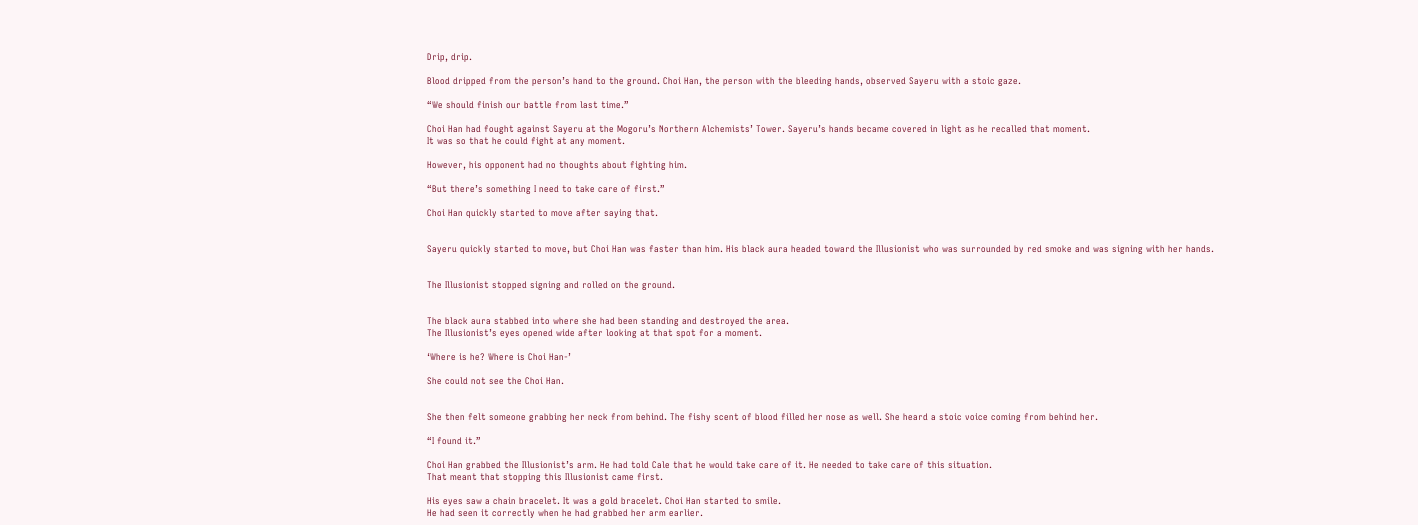Drip, drip.

Blood dripped from the person’s hand to the ground. Choi Han, the person with the bleeding hands, observed Sayeru with a stoic gaze.

“We should finish our battle from last time.”

Choi Han had fought against Sayeru at the Mogoru’s Northern Alchemists’ Tower. Sayeru’s hands became covered in light as he recalled that moment.
It was so that he could fight at any moment.

However, his opponent had no thoughts about fighting him.

“But there’s something I need to take care of first.”

Choi Han quickly started to move after saying that.


Sayeru quickly started to move, but Choi Han was faster than him. His black aura headed toward the Illusionist who was surrounded by red smoke and was signing with her hands.


The Illusionist stopped signing and rolled on the ground.


The black aura stabbed into where she had been standing and destroyed the area.
The Illusionist’s eyes opened wide after looking at that spot for a moment.

‘Where is he? Where is Choi Han-’

She could not see the Choi Han.


She then felt someone grabbing her neck from behind. The fishy scent of blood filled her nose as well. She heard a stoic voice coming from behind her.

“I found it.”

Choi Han grabbed the Illusionist’s arm. He had told Cale that he would take care of it. He needed to take care of this situation.
That meant that stopping this Illusionist came first.

His eyes saw a chain bracelet. It was a gold bracelet. Choi Han started to smile.
He had seen it correctly when he had grabbed her arm earlier.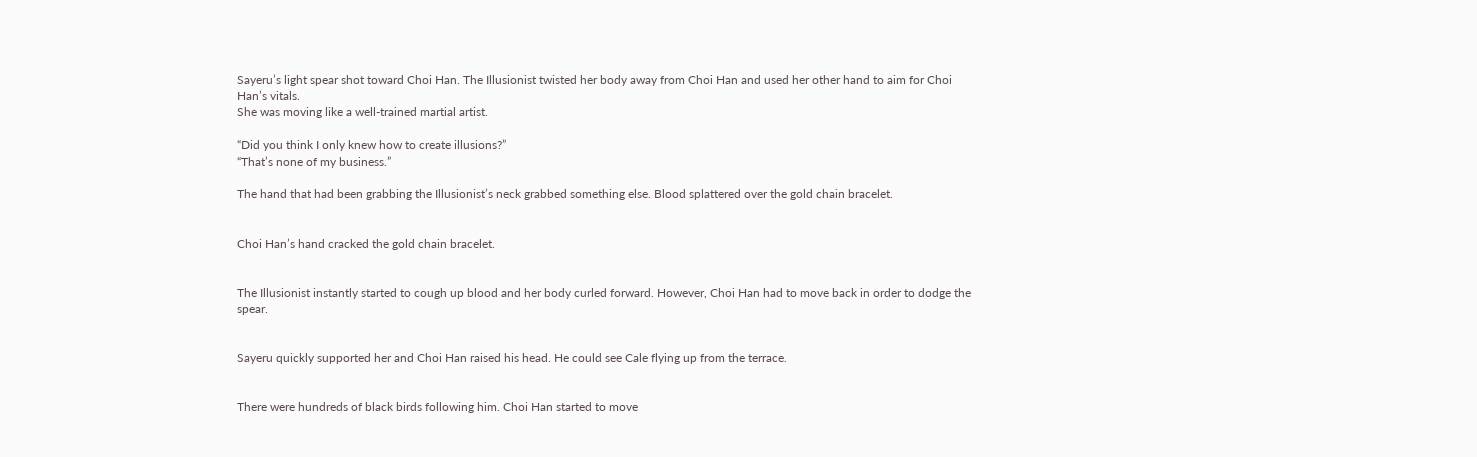Sayeru’s light spear shot toward Choi Han. The Illusionist twisted her body away from Choi Han and used her other hand to aim for Choi Han’s vitals.
She was moving like a well-trained martial artist.

“Did you think I only knew how to create illusions?”
“That’s none of my business.”

The hand that had been grabbing the Illusionist’s neck grabbed something else. Blood splattered over the gold chain bracelet.


Choi Han’s hand cracked the gold chain bracelet.


The Illusionist instantly started to cough up blood and her body curled forward. However, Choi Han had to move back in order to dodge the spear.


Sayeru quickly supported her and Choi Han raised his head. He could see Cale flying up from the terrace.


There were hundreds of black birds following him. Choi Han started to move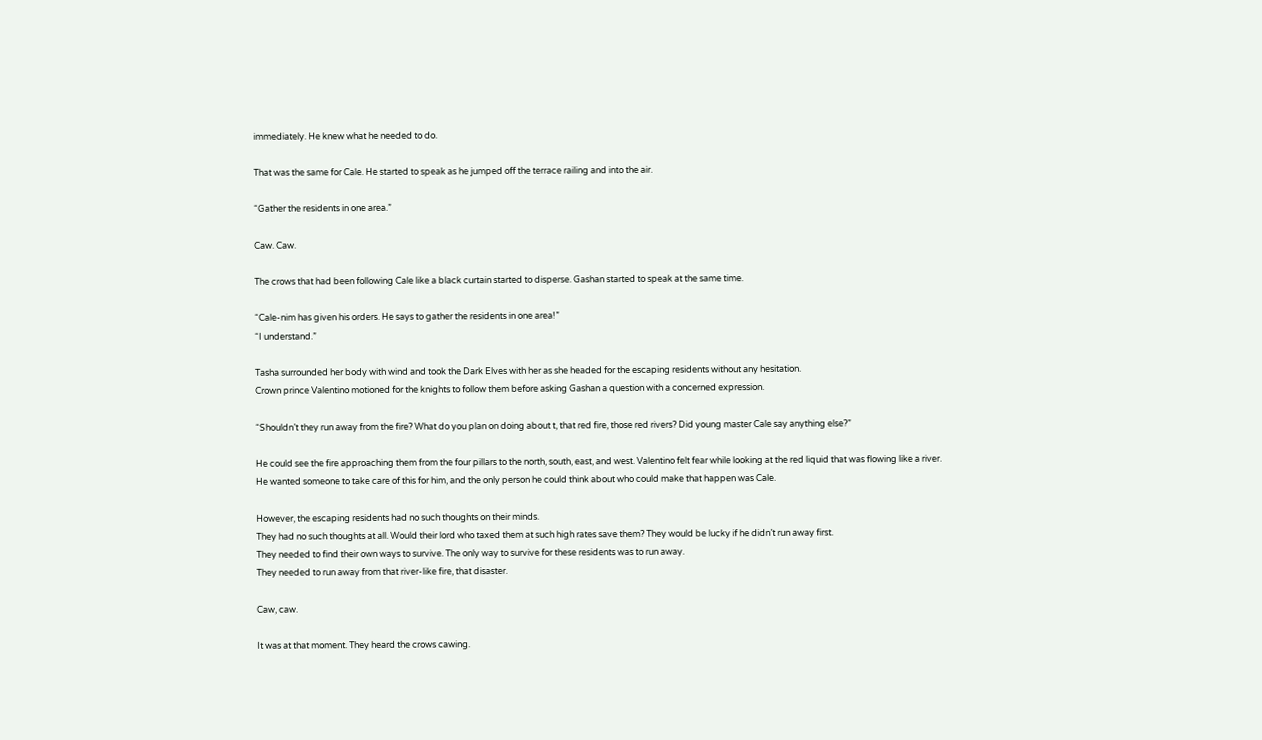immediately. He knew what he needed to do.

That was the same for Cale. He started to speak as he jumped off the terrace railing and into the air.

“Gather the residents in one area.”

Caw. Caw.

The crows that had been following Cale like a black curtain started to disperse. Gashan started to speak at the same time.

“Cale-nim has given his orders. He says to gather the residents in one area!”
“I understand.”

Tasha surrounded her body with wind and took the Dark Elves with her as she headed for the escaping residents without any hesitation.
Crown prince Valentino motioned for the knights to follow them before asking Gashan a question with a concerned expression.

“Shouldn’t they run away from the fire? What do you plan on doing about t, that red fire, those red rivers? Did young master Cale say anything else?”

He could see the fire approaching them from the four pillars to the north, south, east, and west. Valentino felt fear while looking at the red liquid that was flowing like a river.
He wanted someone to take care of this for him, and the only person he could think about who could make that happen was Cale.

However, the escaping residents had no such thoughts on their minds.
They had no such thoughts at all. Would their lord who taxed them at such high rates save them? They would be lucky if he didn’t run away first.
They needed to find their own ways to survive. The only way to survive for these residents was to run away.
They needed to run away from that river-like fire, that disaster.

Caw, caw.

It was at that moment. They heard the crows cawing.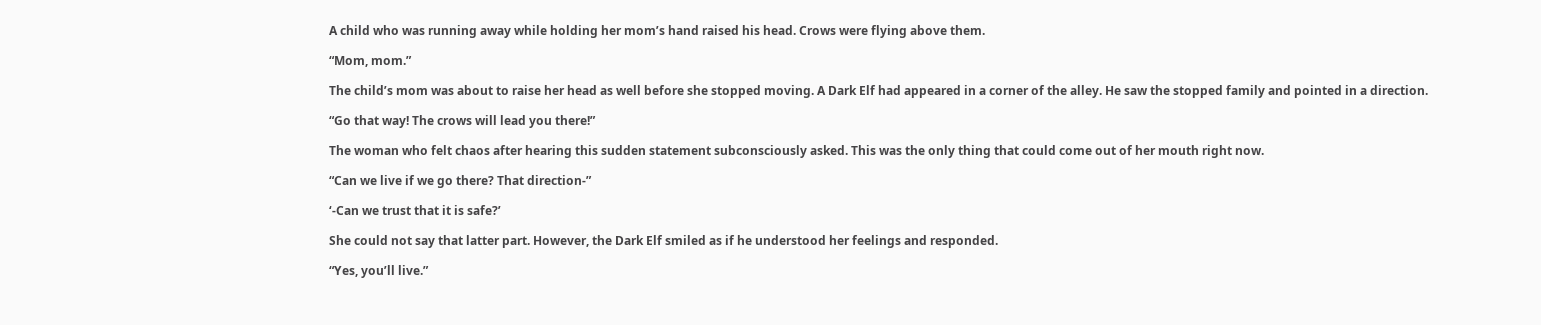A child who was running away while holding her mom’s hand raised his head. Crows were flying above them.

“Mom, mom.”

The child’s mom was about to raise her head as well before she stopped moving. A Dark Elf had appeared in a corner of the alley. He saw the stopped family and pointed in a direction.

“Go that way! The crows will lead you there!”

The woman who felt chaos after hearing this sudden statement subconsciously asked. This was the only thing that could come out of her mouth right now.

“Can we live if we go there? That direction-”

‘-Can we trust that it is safe?’

She could not say that latter part. However, the Dark Elf smiled as if he understood her feelings and responded.

“Yes, you’ll live.”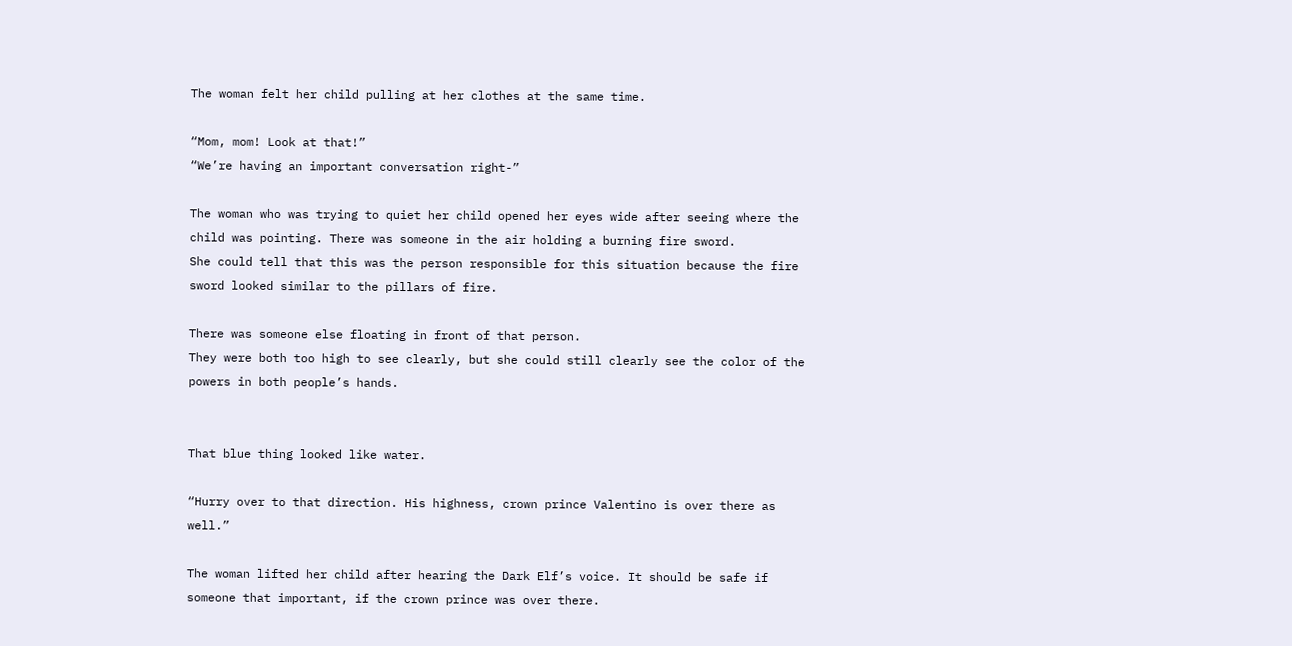The woman felt her child pulling at her clothes at the same time.

“Mom, mom! Look at that!”
“We’re having an important conversation right-”

The woman who was trying to quiet her child opened her eyes wide after seeing where the child was pointing. There was someone in the air holding a burning fire sword.
She could tell that this was the person responsible for this situation because the fire sword looked similar to the pillars of fire.

There was someone else floating in front of that person.
They were both too high to see clearly, but she could still clearly see the color of the powers in both people’s hands.


That blue thing looked like water.

“Hurry over to that direction. His highness, crown prince Valentino is over there as well.”

The woman lifted her child after hearing the Dark Elf’s voice. It should be safe if someone that important, if the crown prince was over there.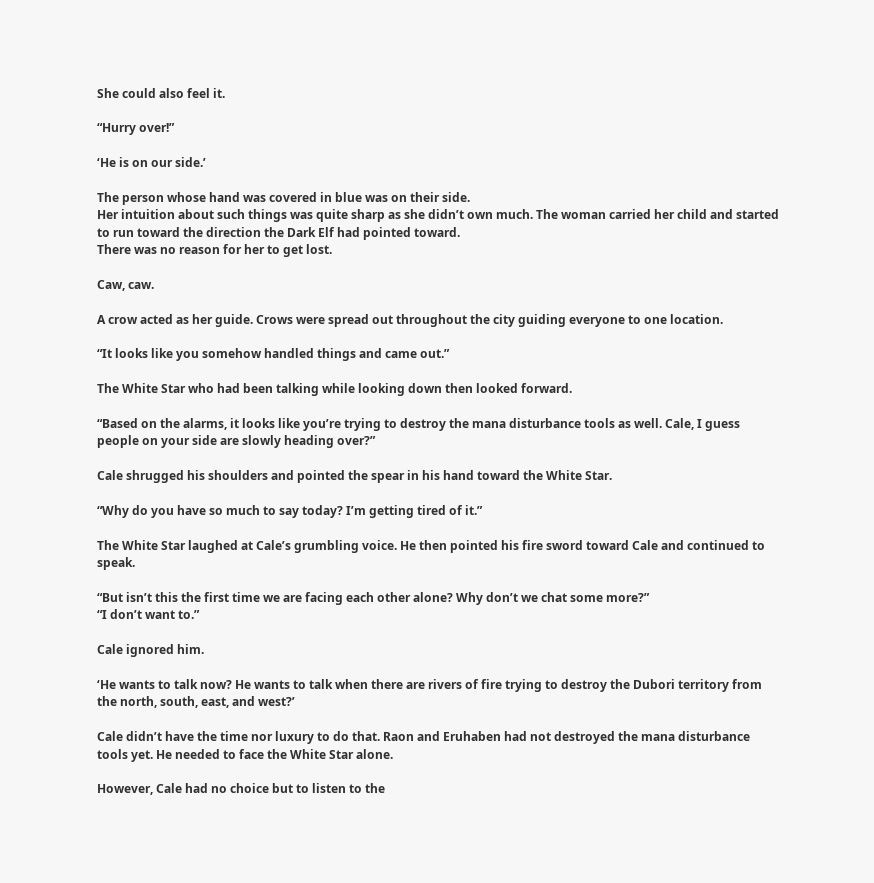She could also feel it.

“Hurry over!”

‘He is on our side.’

The person whose hand was covered in blue was on their side.
Her intuition about such things was quite sharp as she didn’t own much. The woman carried her child and started to run toward the direction the Dark Elf had pointed toward.
There was no reason for her to get lost.

Caw, caw.

A crow acted as her guide. Crows were spread out throughout the city guiding everyone to one location.

“It looks like you somehow handled things and came out.”

The White Star who had been talking while looking down then looked forward.

“Based on the alarms, it looks like you’re trying to destroy the mana disturbance tools as well. Cale, I guess people on your side are slowly heading over?”

Cale shrugged his shoulders and pointed the spear in his hand toward the White Star.

“Why do you have so much to say today? I’m getting tired of it.”

The White Star laughed at Cale’s grumbling voice. He then pointed his fire sword toward Cale and continued to speak.

“But isn’t this the first time we are facing each other alone? Why don’t we chat some more?”
“I don’t want to.”

Cale ignored him.

‘He wants to talk now? He wants to talk when there are rivers of fire trying to destroy the Dubori territory from the north, south, east, and west?’

Cale didn’t have the time nor luxury to do that. Raon and Eruhaben had not destroyed the mana disturbance tools yet. He needed to face the White Star alone.

However, Cale had no choice but to listen to the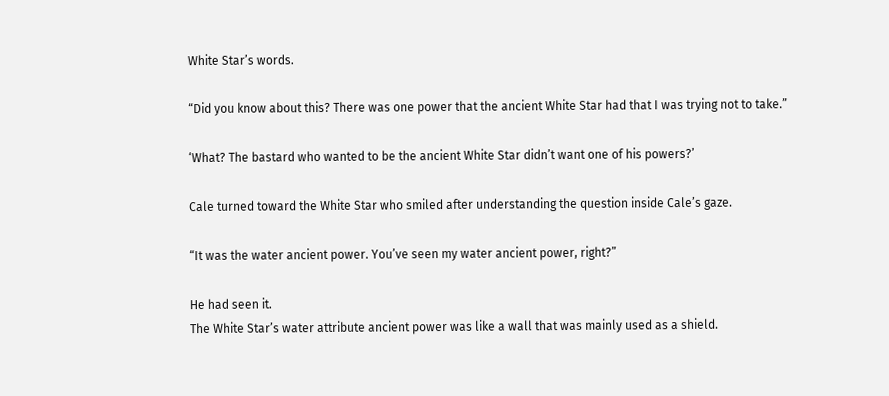White Star’s words.

“Did you know about this? There was one power that the ancient White Star had that I was trying not to take.”

‘What? The bastard who wanted to be the ancient White Star didn’t want one of his powers?’

Cale turned toward the White Star who smiled after understanding the question inside Cale’s gaze.

“It was the water ancient power. You’ve seen my water ancient power, right?”

He had seen it.
The White Star’s water attribute ancient power was like a wall that was mainly used as a shield.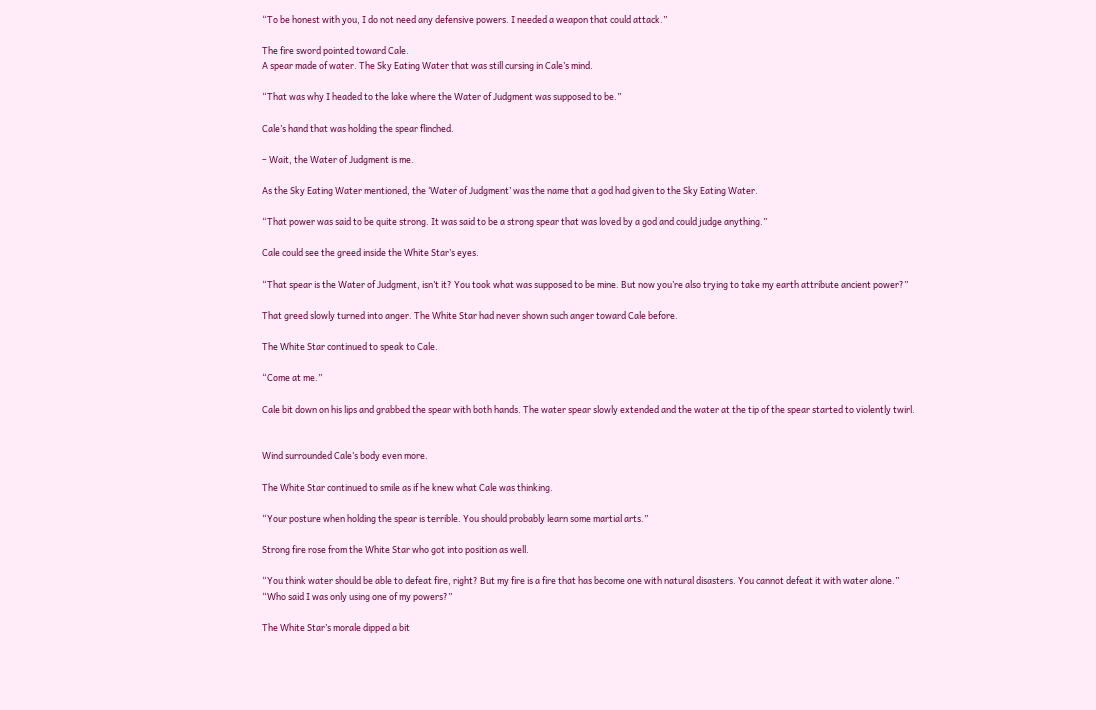“To be honest with you, I do not need any defensive powers. I needed a weapon that could attack.”

The fire sword pointed toward Cale.
A spear made of water. The Sky Eating Water that was still cursing in Cale’s mind.

“That was why I headed to the lake where the Water of Judgment was supposed to be.”

Cale’s hand that was holding the spear flinched.

– Wait, the Water of Judgment is me.

As the Sky Eating Water mentioned, the ‘Water of Judgment’ was the name that a god had given to the Sky Eating Water.

“That power was said to be quite strong. It was said to be a strong spear that was loved by a god and could judge anything.”

Cale could see the greed inside the White Star’s eyes.

“That spear is the Water of Judgment, isn’t it? You took what was supposed to be mine. But now you’re also trying to take my earth attribute ancient power?”

That greed slowly turned into anger. The White Star had never shown such anger toward Cale before.

The White Star continued to speak to Cale.

“Come at me.”

Cale bit down on his lips and grabbed the spear with both hands. The water spear slowly extended and the water at the tip of the spear started to violently twirl.


Wind surrounded Cale’s body even more.

The White Star continued to smile as if he knew what Cale was thinking.

“Your posture when holding the spear is terrible. You should probably learn some martial arts.”

Strong fire rose from the White Star who got into position as well.

“You think water should be able to defeat fire, right? But my fire is a fire that has become one with natural disasters. You cannot defeat it with water alone.”
“Who said I was only using one of my powers?”

The White Star’s morale dipped a bit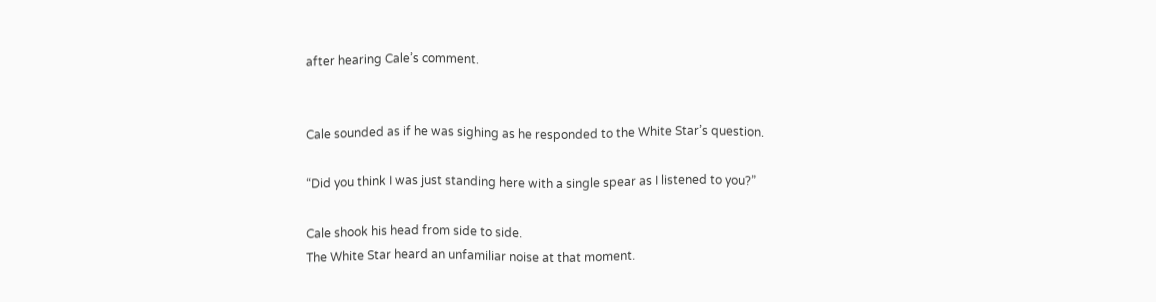after hearing Cale’s comment.


Cale sounded as if he was sighing as he responded to the White Star’s question.

“Did you think I was just standing here with a single spear as I listened to you?”

Cale shook his head from side to side.
The White Star heard an unfamiliar noise at that moment.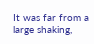It was far from a large shaking,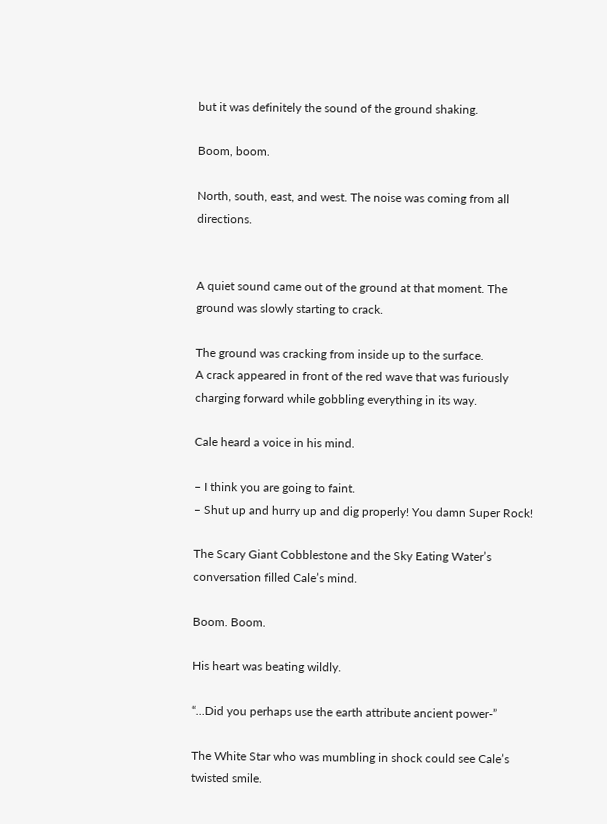but it was definitely the sound of the ground shaking.

Boom, boom.

North, south, east, and west. The noise was coming from all directions.


A quiet sound came out of the ground at that moment. The ground was slowly starting to crack.

The ground was cracking from inside up to the surface.
A crack appeared in front of the red wave that was furiously charging forward while gobbling everything in its way.

Cale heard a voice in his mind.

– I think you are going to faint.
– Shut up and hurry up and dig properly! You damn Super Rock!

The Scary Giant Cobblestone and the Sky Eating Water’s conversation filled Cale’s mind.

Boom. Boom.

His heart was beating wildly.

“…Did you perhaps use the earth attribute ancient power-”

The White Star who was mumbling in shock could see Cale’s twisted smile.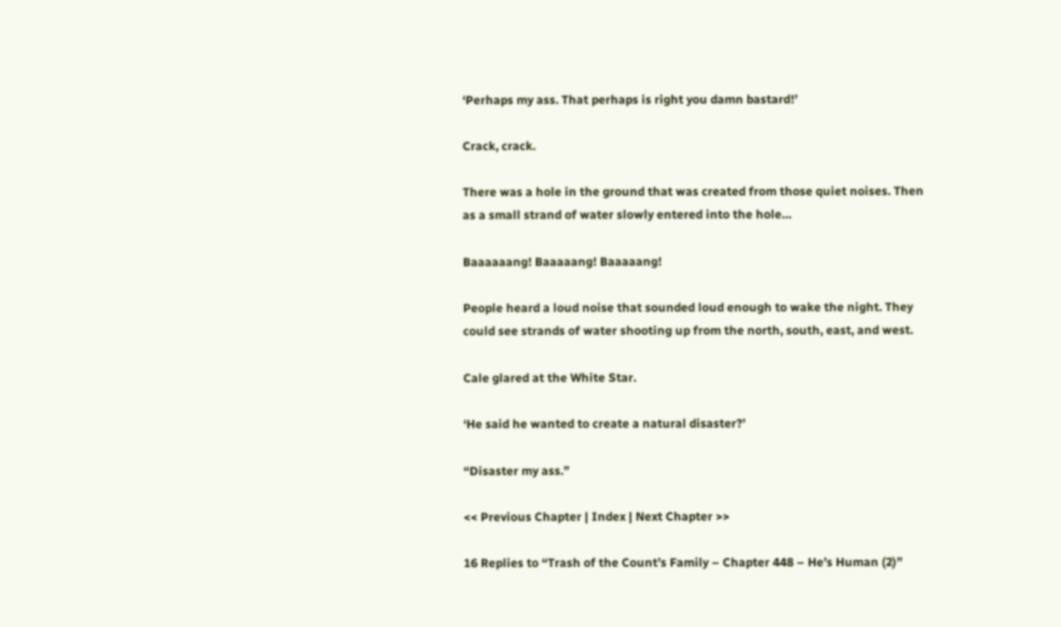‘Perhaps my ass. That perhaps is right you damn bastard!’

Crack, crack.

There was a hole in the ground that was created from those quiet noises. Then as a small strand of water slowly entered into the hole…

Baaaaaang! Baaaaang! Baaaaang!

People heard a loud noise that sounded loud enough to wake the night. They could see strands of water shooting up from the north, south, east, and west.

Cale glared at the White Star.

‘He said he wanted to create a natural disaster?’

“Disaster my ass.”

<< Previous Chapter | Index | Next Chapter >>

16 Replies to “Trash of the Count’s Family – Chapter 448 – He’s Human (2)”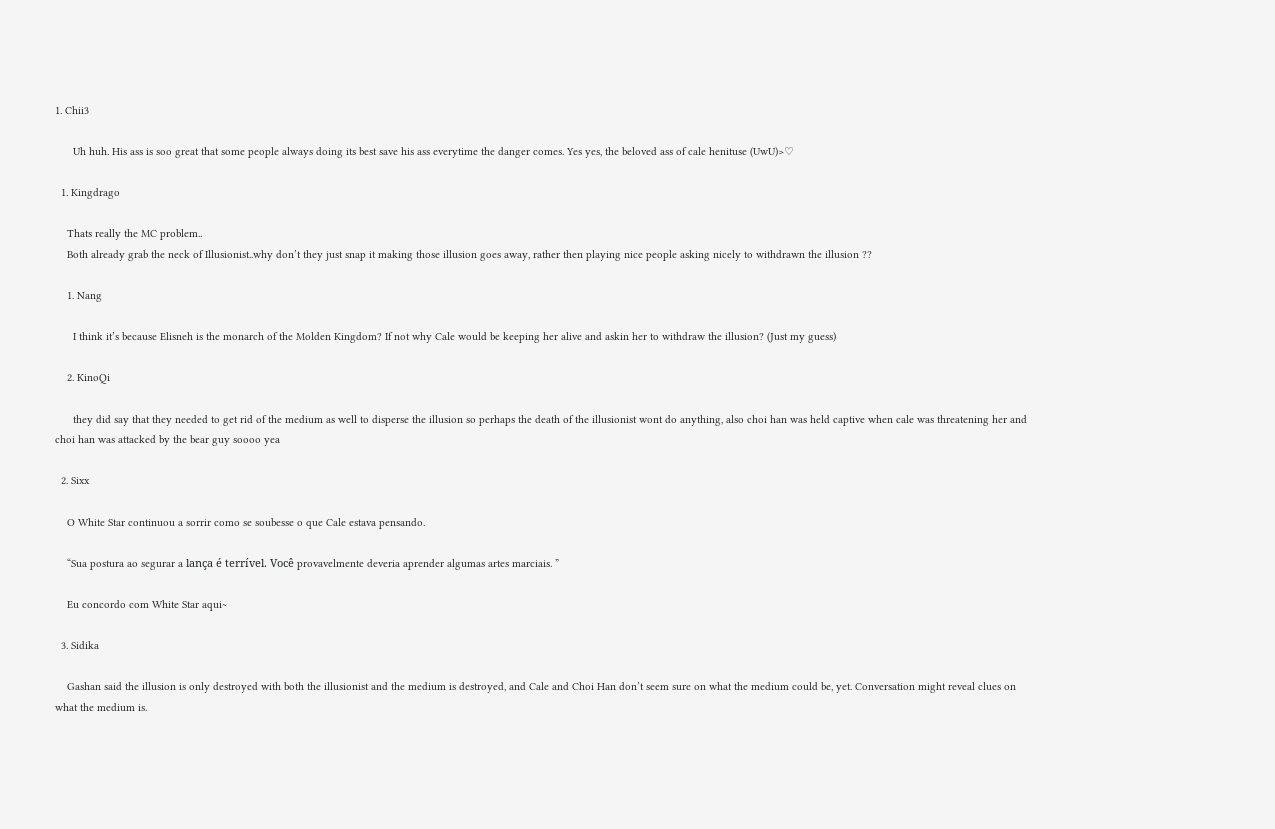1. Chii3

      Uh huh. His ass is soo great that some people always doing its best save his ass everytime the danger comes. Yes yes, the beloved ass of cale henituse (UwU)>♡

  1. Kingdrago

    Thats really the MC problem..
    Both already grab the neck of Illusionist..why don’t they just snap it making those illusion goes away, rather then playing nice people asking nicely to withdrawn the illusion ??

    1. Nang

      I think it’s because Elisneh is the monarch of the Molden Kingdom? If not why Cale would be keeping her alive and askin her to withdraw the illusion? (Just my guess)

    2. KinoQi

      they did say that they needed to get rid of the medium as well to disperse the illusion so perhaps the death of the illusionist wont do anything, also choi han was held captive when cale was threatening her and choi han was attacked by the bear guy soooo yea

  2. Sixx

    O White Star continuou a sorrir como se soubesse o que Cale estava pensando.

    “Sua postura ao segurar a lança é terrível. Você provavelmente deveria aprender algumas artes marciais. ”

    Eu concordo com White Star aqui~

  3. Sidika

    Gashan said the illusion is only destroyed with both the illusionist and the medium is destroyed, and Cale and Choi Han don’t seem sure on what the medium could be, yet. Conversation might reveal clues on what the medium is.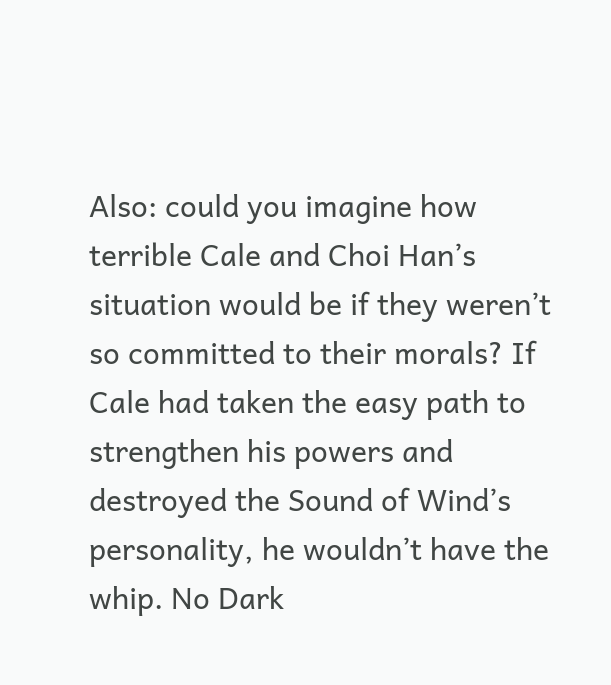Also: could you imagine how terrible Cale and Choi Han’s situation would be if they weren’t so committed to their morals? If Cale had taken the easy path to strengthen his powers and destroyed the Sound of Wind’s personality, he wouldn’t have the whip. No Dark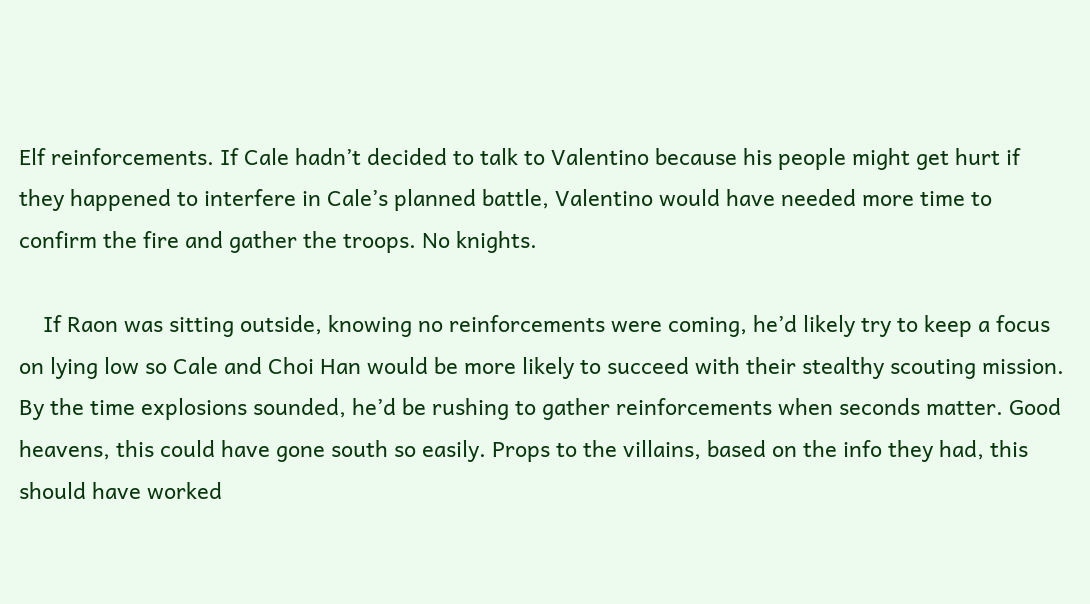Elf reinforcements. If Cale hadn’t decided to talk to Valentino because his people might get hurt if they happened to interfere in Cale’s planned battle, Valentino would have needed more time to confirm the fire and gather the troops. No knights.

    If Raon was sitting outside, knowing no reinforcements were coming, he’d likely try to keep a focus on lying low so Cale and Choi Han would be more likely to succeed with their stealthy scouting mission. By the time explosions sounded, he’d be rushing to gather reinforcements when seconds matter. Good heavens, this could have gone south so easily. Props to the villains, based on the info they had, this should have worked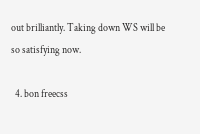out brilliantly. Taking down WS will be so satisfying now.

  4. bon freecss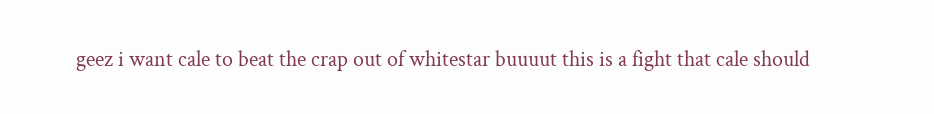geez i want cale to beat the crap out of whitestar buuuut this is a fight that cale should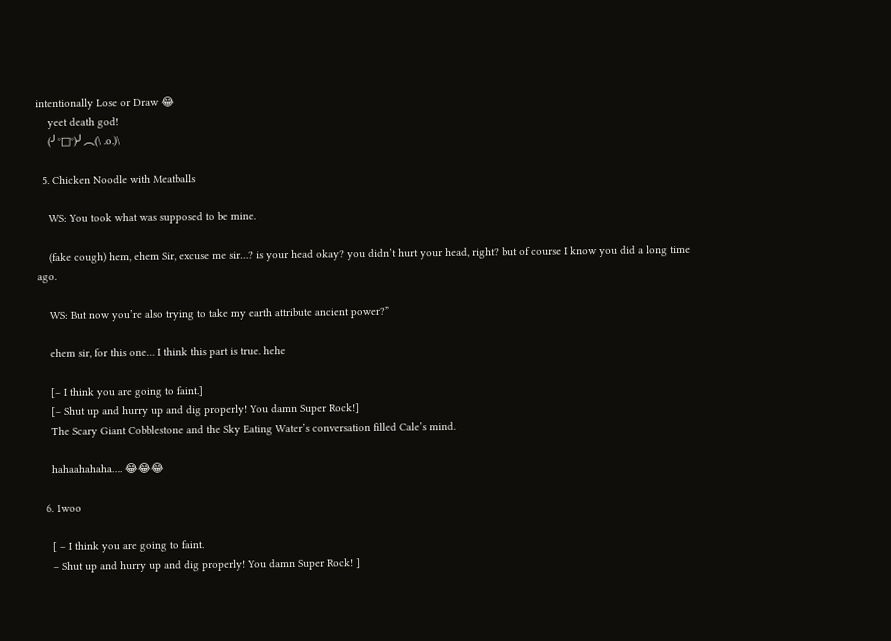intentionally Lose or Draw 😂
    yeet death god!
    (╯°□°)╯︵(\ .o.)\

  5. Chicken Noodle with Meatballs

    WS: You took what was supposed to be mine.

    (fake cough) hem, ehem Sir, excuse me sir…? is your head okay? you didn’t hurt your head, right? but of course I know you did a long time ago.

    WS: But now you’re also trying to take my earth attribute ancient power?”

    ehem sir, for this one… I think this part is true. hehe

    [– I think you are going to faint.]
    [– Shut up and hurry up and dig properly! You damn Super Rock!]
    The Scary Giant Cobblestone and the Sky Eating Water’s conversation filled Cale’s mind.

    hahaahahaha…. 😂😂😂

  6. 1woo

    [ – I think you are going to faint.
    – Shut up and hurry up and dig properly! You damn Super Rock! ]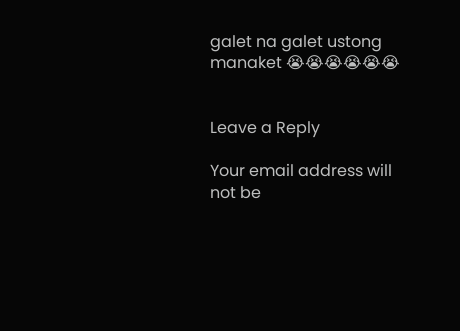galet na galet ustong manaket 😭😭😭😭😭😭


Leave a Reply

Your email address will not be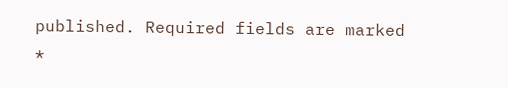published. Required fields are marked *